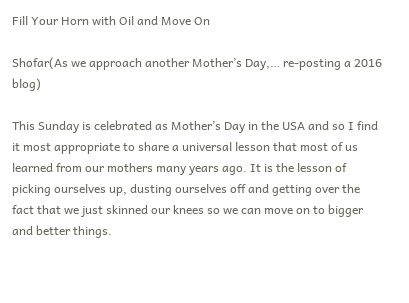Fill Your Horn with Oil and Move On

Shofar(As we approach another Mother’s Day,… re-posting a 2016 blog)

This Sunday is celebrated as Mother’s Day in the USA and so I find it most appropriate to share a universal lesson that most of us learned from our mothers many years ago. It is the lesson of picking ourselves up, dusting ourselves off and getting over the fact that we just skinned our knees so we can move on to bigger and better things.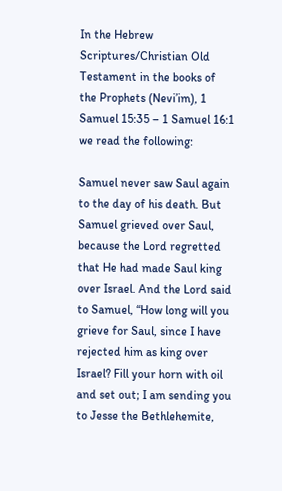In the Hebrew Scriptures/Christian Old Testament in the books of the Prophets (Nevi’im), 1 Samuel 15:35 – 1 Samuel 16:1 we read the following:

Samuel never saw Saul again to the day of his death. But Samuel grieved over Saul, because the Lord regretted that He had made Saul king over Israel. And the Lord said to Samuel, “How long will you grieve for Saul, since I have rejected him as king over Israel? Fill your horn with oil and set out; I am sending you to Jesse the Bethlehemite,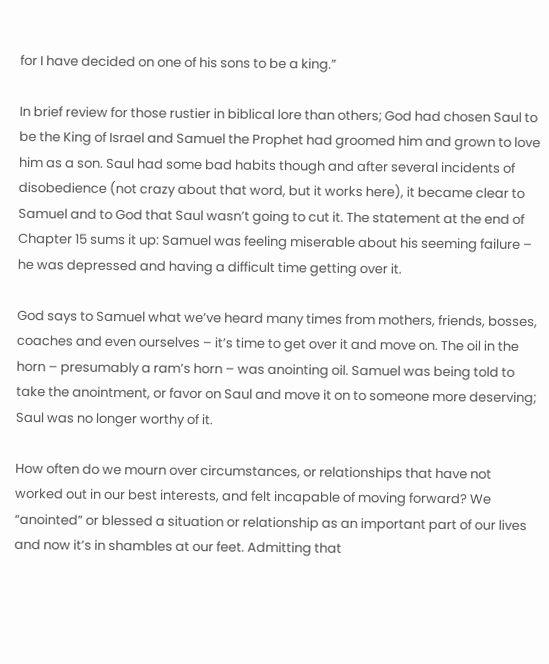for I have decided on one of his sons to be a king.”

In brief review for those rustier in biblical lore than others; God had chosen Saul to be the King of Israel and Samuel the Prophet had groomed him and grown to love him as a son. Saul had some bad habits though and after several incidents of disobedience (not crazy about that word, but it works here), it became clear to Samuel and to God that Saul wasn’t going to cut it. The statement at the end of Chapter 15 sums it up: Samuel was feeling miserable about his seeming failure – he was depressed and having a difficult time getting over it.

God says to Samuel what we’ve heard many times from mothers, friends, bosses, coaches and even ourselves – it’s time to get over it and move on. The oil in the horn – presumably a ram’s horn – was anointing oil. Samuel was being told to take the anointment, or favor on Saul and move it on to someone more deserving; Saul was no longer worthy of it.

How often do we mourn over circumstances, or relationships that have not worked out in our best interests, and felt incapable of moving forward? We “anointed” or blessed a situation or relationship as an important part of our lives and now it’s in shambles at our feet. Admitting that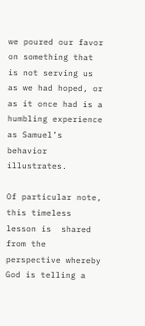we poured our favor on something that is not serving us as we had hoped, or as it once had is a humbling experience as Samuel’s behavior illustrates.

Of particular note, this timeless lesson is  shared from the perspective whereby God is telling a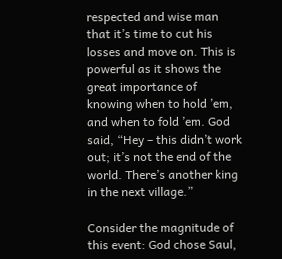respected and wise man that it’s time to cut his losses and move on. This is powerful as it shows the great importance of knowing when to hold ’em, and when to fold ’em. God said, “Hey – this didn’t work out; it’s not the end of the world. There’s another king in the next village.”

Consider the magnitude of this event: God chose Saul,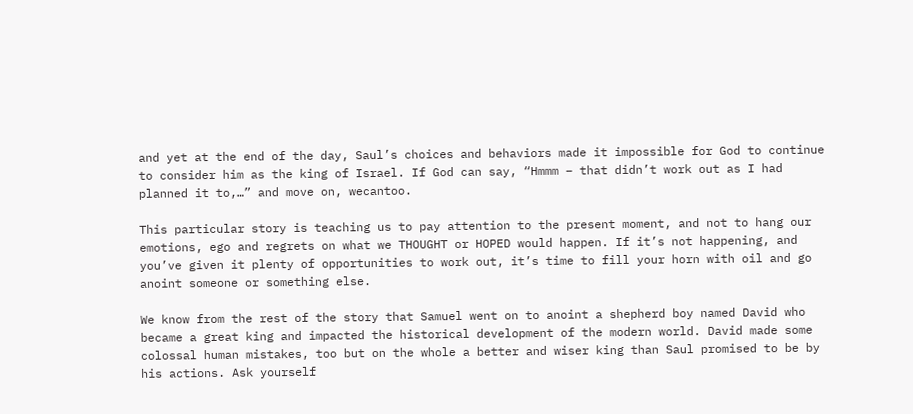and yet at the end of the day, Saul’s choices and behaviors made it impossible for God to continue to consider him as the king of Israel. If God can say, “Hmmm – that didn’t work out as I had planned it to,…” and move on, wecantoo.

This particular story is teaching us to pay attention to the present moment, and not to hang our emotions, ego and regrets on what we THOUGHT or HOPED would happen. If it’s not happening, and you’ve given it plenty of opportunities to work out, it’s time to fill your horn with oil and go anoint someone or something else.

We know from the rest of the story that Samuel went on to anoint a shepherd boy named David who became a great king and impacted the historical development of the modern world. David made some colossal human mistakes, too but on the whole a better and wiser king than Saul promised to be by his actions. Ask yourself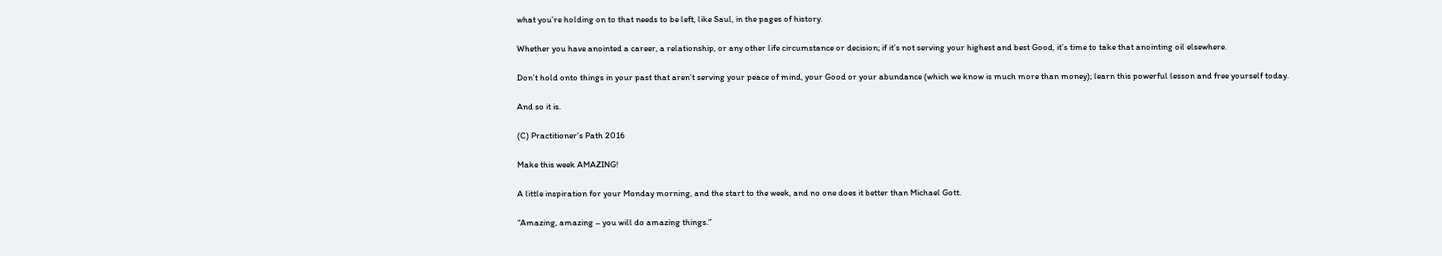what you’re holding on to that needs to be left, like Saul, in the pages of history.

Whether you have anointed a career, a relationship, or any other life circumstance or decision; if it’s not serving your highest and best Good, it’s time to take that anointing oil elsewhere.

Don’t hold onto things in your past that aren’t serving your peace of mind, your Good or your abundance (which we know is much more than money); learn this powerful lesson and free yourself today.

And so it is.

(C) Practitioner's Path 2016

Make this week AMAZING!

A little inspiration for your Monday morning, and the start to the week, and no one does it better than Michael Gott.

“Amazing, amazing – you will do amazing things.”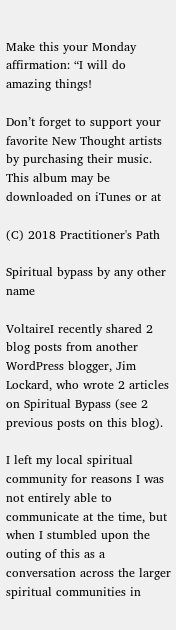Make this your Monday affirmation: “I will do amazing things!

Don’t forget to support your favorite New Thought artists by purchasing their music. This album may be downloaded on iTunes or at

(C) 2018 Practitioner's Path

Spiritual bypass by any other name

VoltaireI recently shared 2 blog posts from another WordPress blogger, Jim Lockard, who wrote 2 articles on Spiritual Bypass (see 2 previous posts on this blog).

I left my local spiritual community for reasons I was not entirely able to communicate at the time, but when I stumbled upon the outing of this as a conversation across the larger spiritual communities in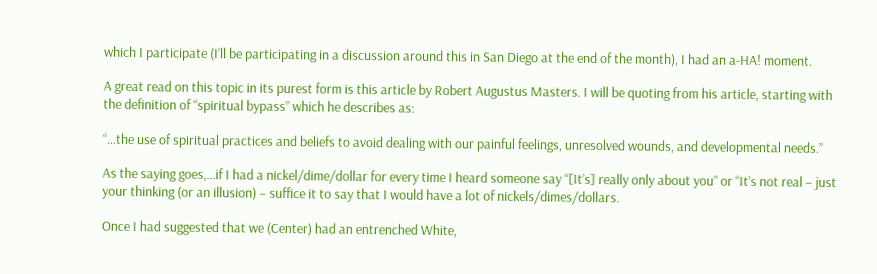which I participate (I’ll be participating in a discussion around this in San Diego at the end of the month), I had an a-HA! moment.

A great read on this topic in its purest form is this article by Robert Augustus Masters. I will be quoting from his article, starting with the definition of “spiritual bypass” which he describes as:

“…the use of spiritual practices and beliefs to avoid dealing with our painful feelings, unresolved wounds, and developmental needs.”

As the saying goes,…if I had a nickel/dime/dollar for every time I heard someone say “[It’s] really only about you” or “It’s not real – just your thinking (or an illusion) – suffice it to say that I would have a lot of nickels/dimes/dollars.

Once I had suggested that we (Center) had an entrenched White,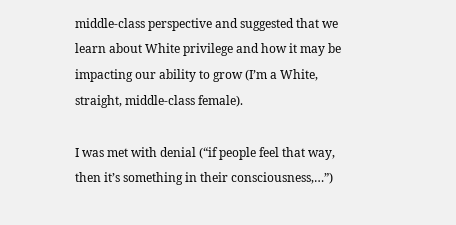middle-class perspective and suggested that we learn about White privilege and how it may be impacting our ability to grow (I’m a White, straight, middle-class female).

I was met with denial (“if people feel that way, then it’s something in their consciousness,…”)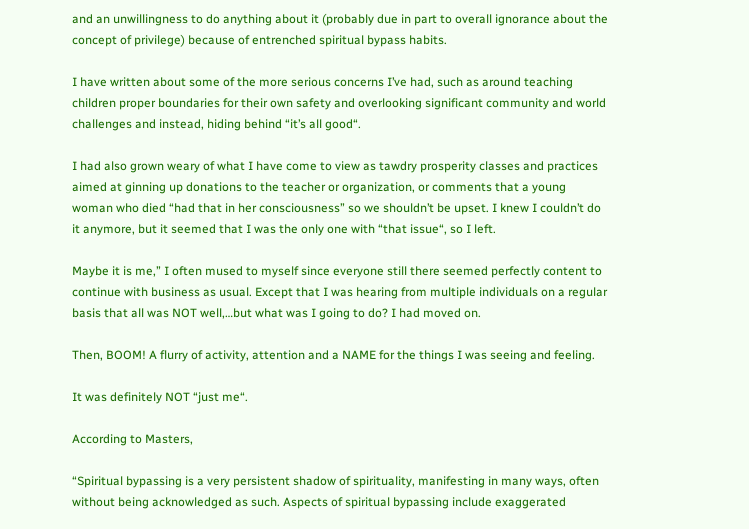and an unwillingness to do anything about it (probably due in part to overall ignorance about the concept of privilege) because of entrenched spiritual bypass habits.

I have written about some of the more serious concerns I’ve had, such as around teaching children proper boundaries for their own safety and overlooking significant community and world challenges and instead, hiding behind “it’s all good“.

I had also grown weary of what I have come to view as tawdry prosperity classes and practices aimed at ginning up donations to the teacher or organization, or comments that a young woman who died “had that in her consciousness” so we shouldn’t be upset. I knew I couldn’t do it anymore, but it seemed that I was the only one with “that issue“, so I left.

Maybe it is me,” I often mused to myself since everyone still there seemed perfectly content to continue with business as usual. Except that I was hearing from multiple individuals on a regular basis that all was NOT well,…but what was I going to do? I had moved on.

Then, BOOM! A flurry of activity, attention and a NAME for the things I was seeing and feeling.

It was definitely NOT “just me“.

According to Masters,

“Spiritual bypassing is a very persistent shadow of spirituality, manifesting in many ways, often without being acknowledged as such. Aspects of spiritual bypassing include exaggerated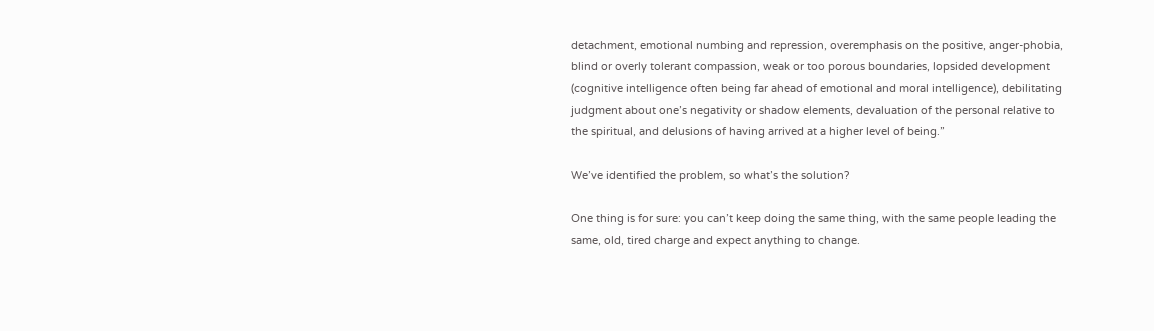detachment, emotional numbing and repression, overemphasis on the positive, anger-phobia, blind or overly tolerant compassion, weak or too porous boundaries, lopsided development (cognitive intelligence often being far ahead of emotional and moral intelligence), debilitating judgment about one’s negativity or shadow elements, devaluation of the personal relative to the spiritual, and delusions of having arrived at a higher level of being.”

We’ve identified the problem, so what’s the solution?

One thing is for sure: you can’t keep doing the same thing, with the same people leading the same, old, tired charge and expect anything to change.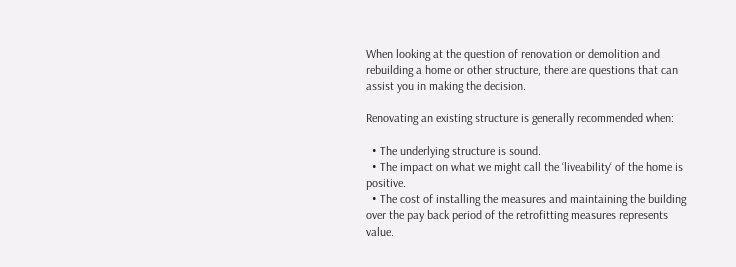When looking at the question of renovation or demolition and rebuilding a home or other structure, there are questions that can assist you in making the decision.

Renovating an existing structure is generally recommended when:

  • The underlying structure is sound.
  • The impact on what we might call the ‘liveability‘ of the home is positive.
  • The cost of installing the measures and maintaining the building over the pay back period of the retrofitting measures represents value.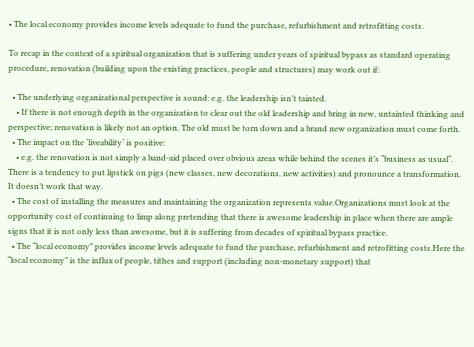• The local economy provides income levels adequate to fund the purchase, refurbishment and retrofitting costs.

To recap in the context of a spiritual organization that is suffering under years of spiritual bypass as standard operating procedure, renovation (building upon the existing practices, people and structures) may work out if:

  • The underlying organizational perspective is sound: e.g. the leadership isn’t tainted.
    • If there is not enough depth in the organization to clear out the old leadership and bring in new, untainted thinking and perspective; renovation is likely not an option. The old must be torn down and a brand new organization must come forth.
  • The impact on the ‘liveability‘ is positive:
    • e.g. the renovation is not simply a band-aid placed over obvious areas while behind the scenes it’s “business as usual“. There is a tendency to put lipstick on pigs (new classes, new decorations, new activities) and pronounce a transformation. It doesn’t work that way.
  • The cost of installing the measures and maintaining the organization represents value.Organizations must look at the opportunity cost of continuing to limp along pretending that there is awesome leadership in place when there are ample signs that it is not only less than awesome, but it is suffering from decades of spiritual bypass practice.
  • The “local economy” provides income levels adequate to fund the purchase, refurbishment and retrofitting costs.Here the “local economy” is the influx of people, tithes and support (including non-monetary support) that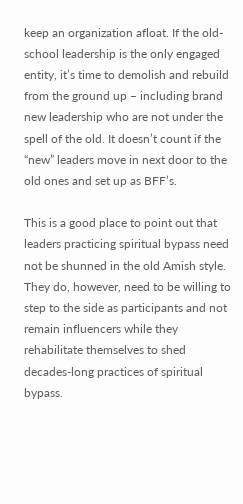keep an organization afloat. If the old-school leadership is the only engaged entity, it’s time to demolish and rebuild from the ground up – including brand new leadership who are not under the spell of the old. It doesn’t count if the “new” leaders move in next door to the old ones and set up as BFF’s.

This is a good place to point out that leaders practicing spiritual bypass need not be shunned in the old Amish style. They do, however, need to be willing to step to the side as participants and not remain influencers while they rehabilitate themselves to shed decades-long practices of spiritual bypass.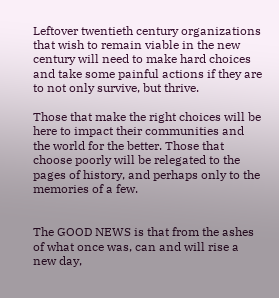Leftover twentieth century organizations that wish to remain viable in the new century will need to make hard choices and take some painful actions if they are to not only survive, but thrive.

Those that make the right choices will be here to impact their communities and the world for the better. Those that choose poorly will be relegated to the pages of history, and perhaps only to the memories of a few.


The GOOD NEWS is that from the ashes of what once was, can and will rise a new day,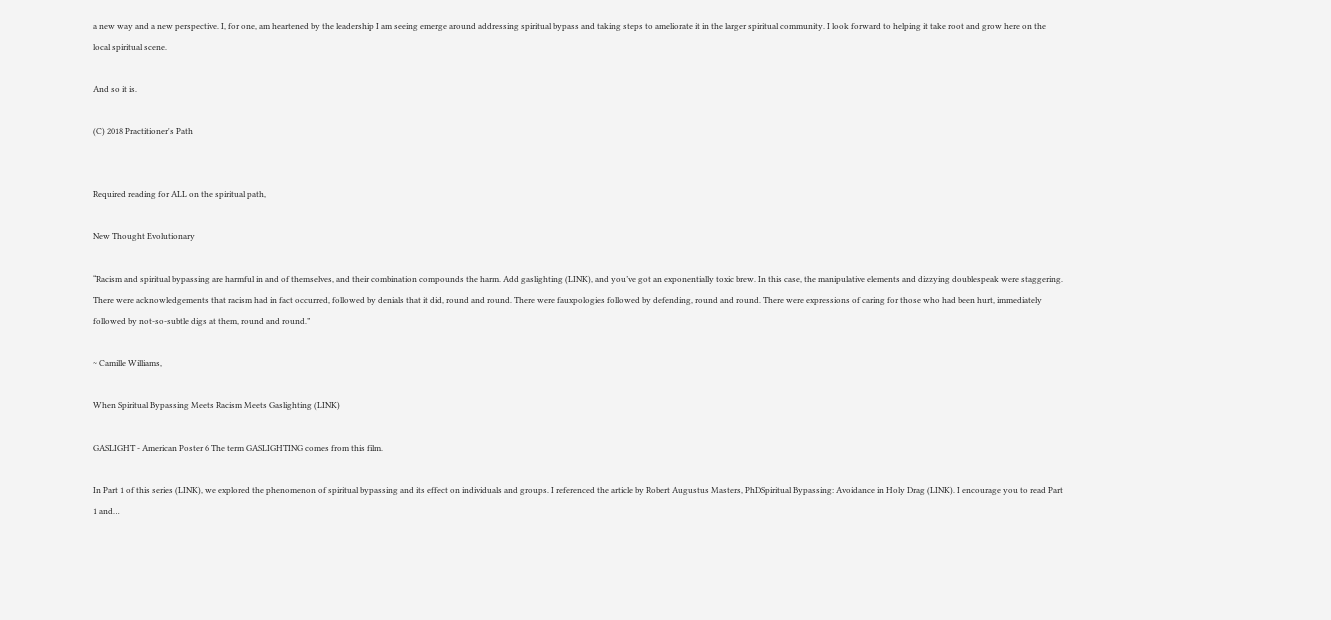a new way and a new perspective. I, for one, am heartened by the leadership I am seeing emerge around addressing spiritual bypass and taking steps to ameliorate it in the larger spiritual community. I look forward to helping it take root and grow here on the local spiritual scene.

And so it is.

(C) 2018 Practitioner's Path


Required reading for ALL on the spiritual path,

New Thought Evolutionary

“Racism and spiritual bypassing are harmful in and of themselves, and their combination compounds the harm. Add gaslighting (LINK), and you’ve got an exponentially toxic brew. In this case, the manipulative elements and dizzying doublespeak were staggering. There were acknowledgements that racism had in fact occurred, followed by denials that it did, round and round. There were fauxpologies followed by defending, round and round. There were expressions of caring for those who had been hurt, immediately followed by not-so-subtle digs at them, round and round.”

~ Camille Williams,

When Spiritual Bypassing Meets Racism Meets Gaslighting (LINK)

GASLIGHT - American Poster 6 The term GASLIGHTING comes from this film.

In Part 1 of this series (LINK), we explored the phenomenon of spiritual bypassing and its effect on individuals and groups. I referenced the article by Robert Augustus Masters, PhDSpiritual Bypassing: Avoidance in Holy Drag (LINK). I encourage you to read Part 1 and…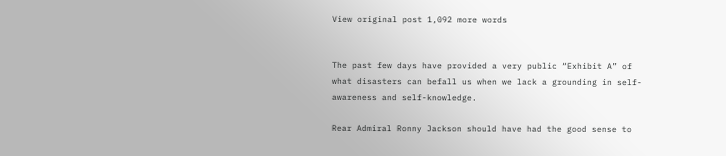View original post 1,092 more words


The past few days have provided a very public “Exhibit A” of what disasters can befall us when we lack a grounding in self-awareness and self-knowledge.

Rear Admiral Ronny Jackson should have had the good sense to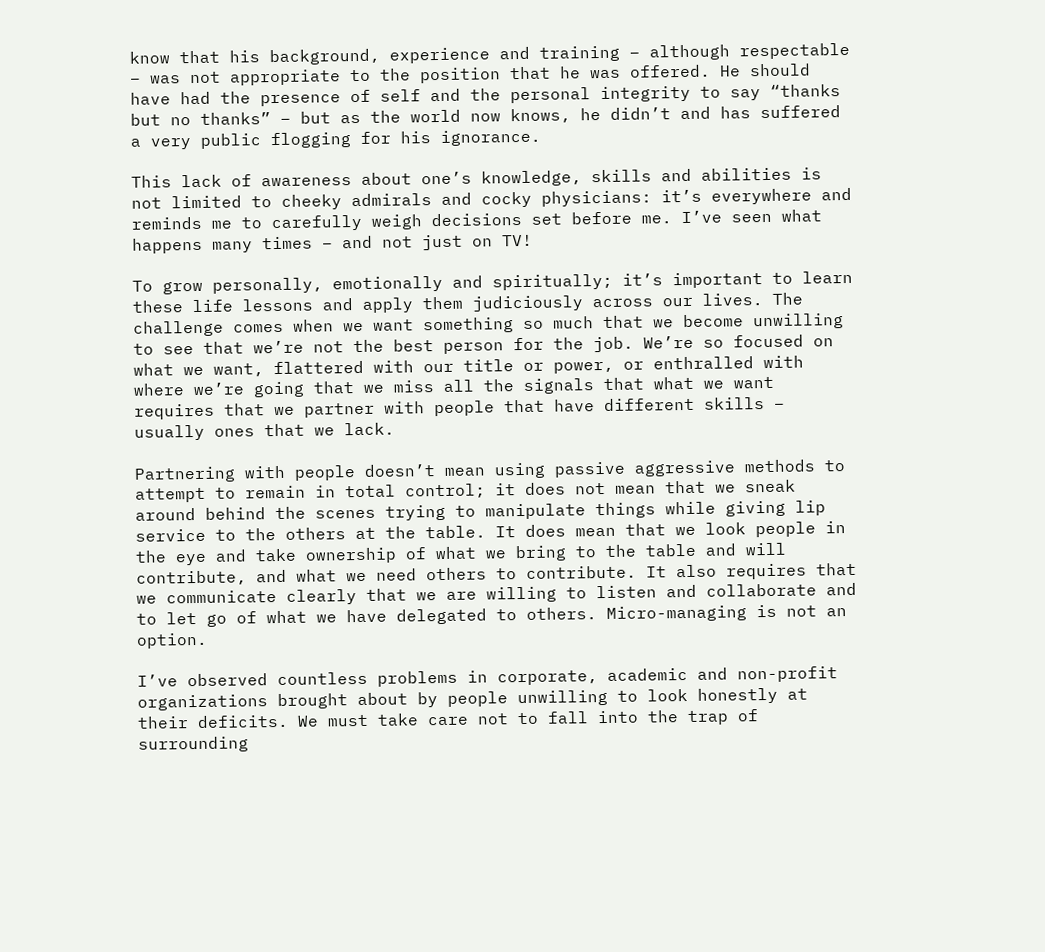know that his background, experience and training – although respectable – was not appropriate to the position that he was offered. He should have had the presence of self and the personal integrity to say “thanks but no thanks” – but as the world now knows, he didn’t and has suffered a very public flogging for his ignorance.

This lack of awareness about one’s knowledge, skills and abilities is not limited to cheeky admirals and cocky physicians: it’s everywhere and reminds me to carefully weigh decisions set before me. I’ve seen what happens many times – and not just on TV!

To grow personally, emotionally and spiritually; it’s important to learn these life lessons and apply them judiciously across our lives. The challenge comes when we want something so much that we become unwilling to see that we’re not the best person for the job. We’re so focused on what we want, flattered with our title or power, or enthralled with where we’re going that we miss all the signals that what we want requires that we partner with people that have different skills – usually ones that we lack.

Partnering with people doesn’t mean using passive aggressive methods to attempt to remain in total control; it does not mean that we sneak around behind the scenes trying to manipulate things while giving lip service to the others at the table. It does mean that we look people in the eye and take ownership of what we bring to the table and will contribute, and what we need others to contribute. It also requires that we communicate clearly that we are willing to listen and collaborate and to let go of what we have delegated to others. Micro-managing is not an option.

I’ve observed countless problems in corporate, academic and non-profit organizations brought about by people unwilling to look honestly at their deficits. We must take care not to fall into the trap of surrounding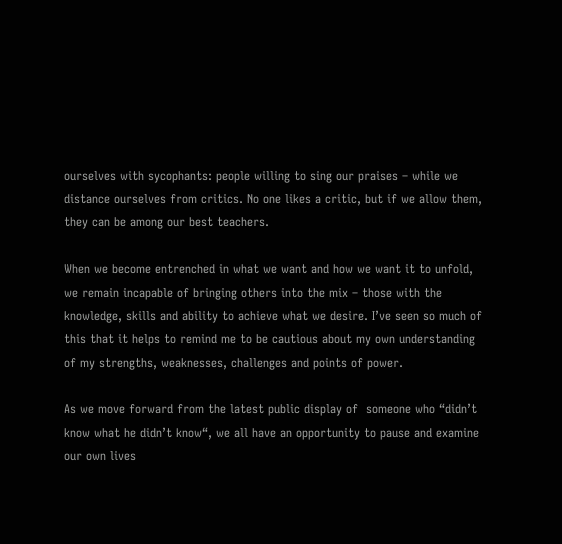ourselves with sycophants: people willing to sing our praises – while we distance ourselves from critics. No one likes a critic, but if we allow them, they can be among our best teachers.

When we become entrenched in what we want and how we want it to unfold, we remain incapable of bringing others into the mix – those with the knowledge, skills and ability to achieve what we desire. I’ve seen so much of this that it helps to remind me to be cautious about my own understanding of my strengths, weaknesses, challenges and points of power.

As we move forward from the latest public display of  someone who “didn’t know what he didn’t know“, we all have an opportunity to pause and examine our own lives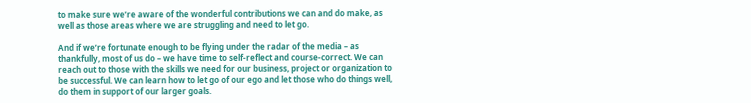to make sure we’re aware of the wonderful contributions we can and do make, as well as those areas where we are struggling and need to let go.

And if we’re fortunate enough to be flying under the radar of the media – as thankfully, most of us do – we have time to self-reflect and course-correct. We can reach out to those with the skills we need for our business, project or organization to be successful. We can learn how to let go of our ego and let those who do things well, do them in support of our larger goals.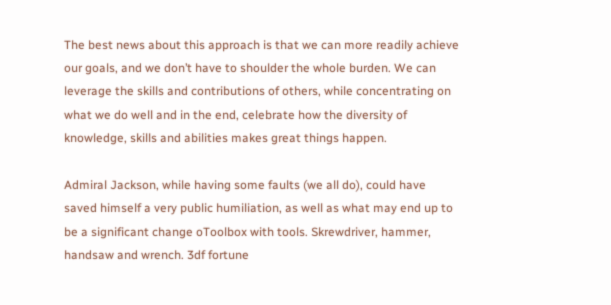The best news about this approach is that we can more readily achieve our goals, and we don’t have to shoulder the whole burden. We can leverage the skills and contributions of others, while concentrating on what we do well and in the end, celebrate how the diversity of knowledge, skills and abilities makes great things happen.

Admiral Jackson, while having some faults (we all do), could have saved himself a very public humiliation, as well as what may end up to be a significant change oToolbox with tools. Skrewdriver, hammer, handsaw and wrench. 3df fortune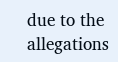due to the allegations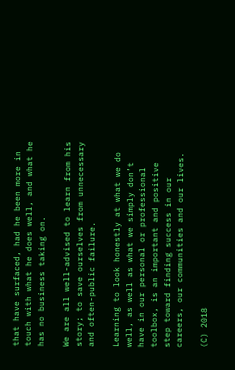that have surfaced, had he been more in touch with what he does well, and what he has no business taking on.

We are all well-advised to learn from his story; to save ourselves from unnecessary and often-public failure.

Learning to look honestly at what we do well, as well as what we simply don’t have in our personal or professional toolbox, is an important and positive step toward finding success in our careers, our communities and our lives.

(C) 2018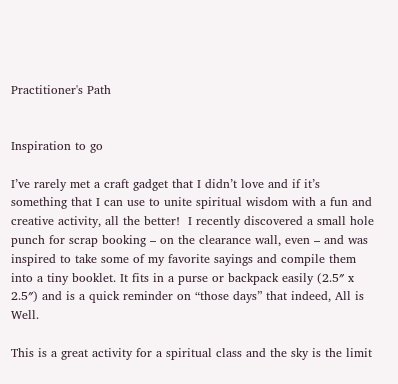Practitioner's Path


Inspiration to go

I’ve rarely met a craft gadget that I didn’t love and if it’s something that I can use to unite spiritual wisdom with a fun and creative activity, all the better!  I recently discovered a small hole punch for scrap booking – on the clearance wall, even – and was inspired to take some of my favorite sayings and compile them into a tiny booklet. It fits in a purse or backpack easily (2.5″ x 2.5″) and is a quick reminder on “those days” that indeed, All is Well.

This is a great activity for a spiritual class and the sky is the limit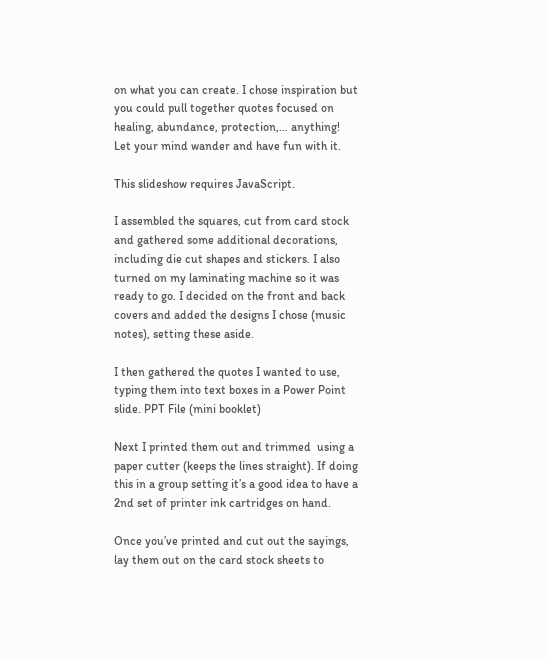on what you can create. I chose inspiration but you could pull together quotes focused on healing, abundance, protection,… anything! Let your mind wander and have fun with it.

This slideshow requires JavaScript.

I assembled the squares, cut from card stock and gathered some additional decorations, including die cut shapes and stickers. I also turned on my laminating machine so it was ready to go. I decided on the front and back covers and added the designs I chose (music notes), setting these aside.

I then gathered the quotes I wanted to use, typing them into text boxes in a Power Point slide. PPT File (mini booklet)

Next I printed them out and trimmed  using a paper cutter (keeps the lines straight). If doing this in a group setting it’s a good idea to have a 2nd set of printer ink cartridges on hand.

Once you’ve printed and cut out the sayings, lay them out on the card stock sheets to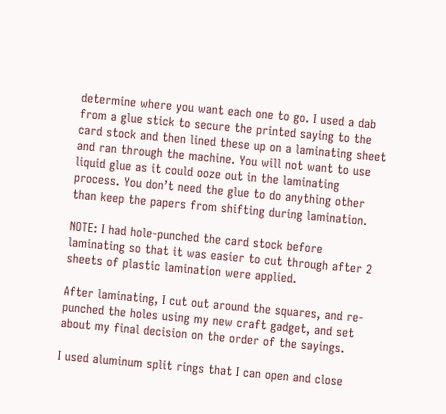determine where you want each one to go. I used a dab from a glue stick to secure the printed saying to the card stock and then lined these up on a laminating sheet and ran through the machine. You will not want to use liquid glue as it could ooze out in the laminating process. You don’t need the glue to do anything other than keep the papers from shifting during lamination.

NOTE: I had hole-punched the card stock before laminating so that it was easier to cut through after 2 sheets of plastic lamination were applied.

After laminating, I cut out around the squares, and re-punched the holes using my new craft gadget, and set about my final decision on the order of the sayings.

I used aluminum split rings that I can open and close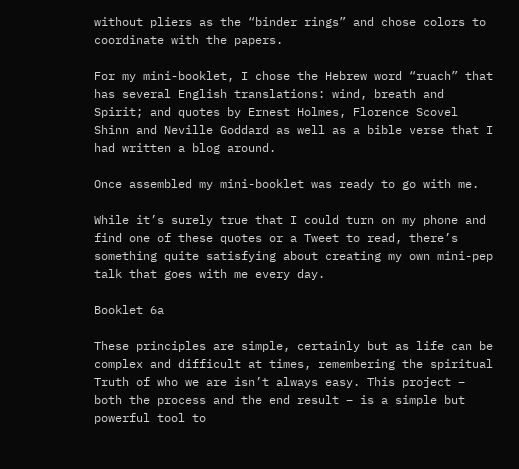without pliers as the “binder rings” and chose colors to coordinate with the papers.

For my mini-booklet, I chose the Hebrew word “ruach” that has several English translations: wind, breath and Spirit; and quotes by Ernest Holmes, Florence Scovel Shinn and Neville Goddard as well as a bible verse that I had written a blog around.

Once assembled my mini-booklet was ready to go with me.

While it’s surely true that I could turn on my phone and find one of these quotes or a Tweet to read, there’s something quite satisfying about creating my own mini-pep talk that goes with me every day.

Booklet 6a

These principles are simple, certainly but as life can be complex and difficult at times, remembering the spiritual Truth of who we are isn’t always easy. This project – both the process and the end result – is a simple but powerful tool to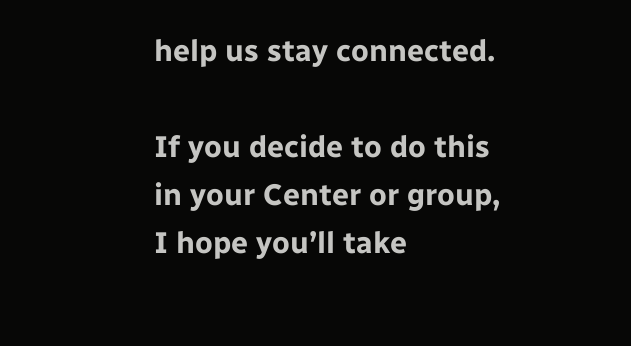help us stay connected.

If you decide to do this in your Center or group, I hope you’ll take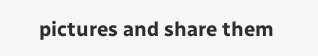pictures and share them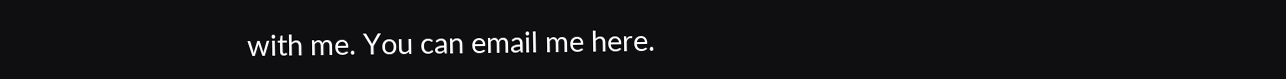with me. You can email me here.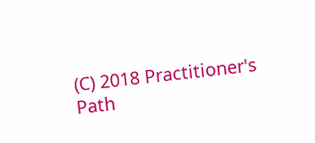(C) 2018 Practitioner's Path